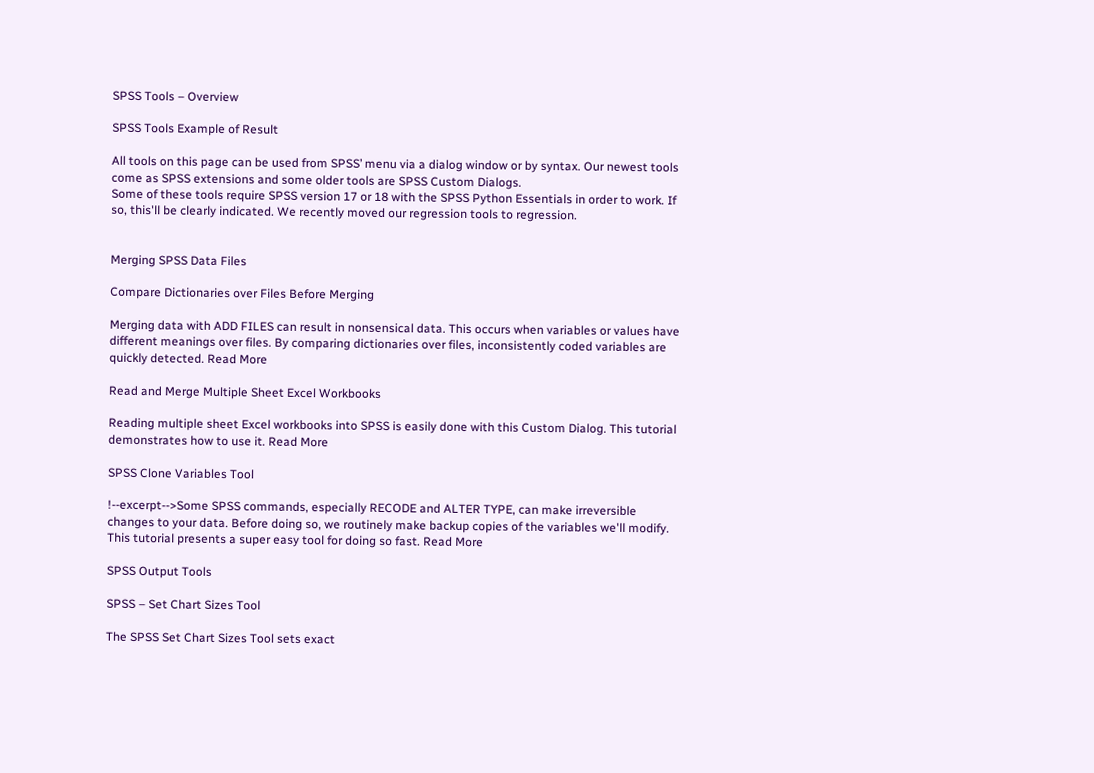SPSS Tools – Overview

SPSS Tools Example of Result

All tools on this page can be used from SPSS’ menu via a dialog window or by syntax. Our newest tools come as SPSS extensions and some older tools are SPSS Custom Dialogs.
Some of these tools require SPSS version 17 or 18 with the SPSS Python Essentials in order to work. If so, this'll be clearly indicated. We recently moved our regression tools to regression.


Merging SPSS Data Files

Compare Dictionaries over Files Before Merging

Merging data with ADD FILES can result in nonsensical data. This occurs when variables or values have different meanings over files. By comparing dictionaries over files, inconsistently coded variables are quickly detected. Read More

Read and Merge Multiple Sheet Excel Workbooks

Reading multiple sheet Excel workbooks into SPSS is easily done with this Custom Dialog. This tutorial demonstrates how to use it. Read More

SPSS Clone Variables Tool

!--excerpt-->Some SPSS commands, especially RECODE and ALTER TYPE, can make irreversible changes to your data. Before doing so, we routinely make backup copies of the variables we'll modify. This tutorial presents a super easy tool for doing so fast. Read More

SPSS Output Tools

SPSS – Set Chart Sizes Tool

The SPSS Set Chart Sizes Tool sets exact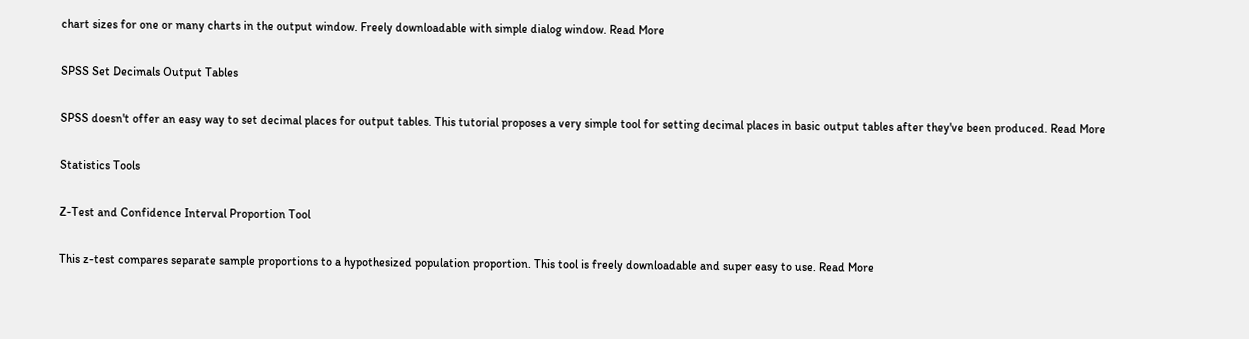chart sizes for one or many charts in the output window. Freely downloadable with simple dialog window. Read More

SPSS Set Decimals Output Tables

SPSS doesn't offer an easy way to set decimal places for output tables. This tutorial proposes a very simple tool for setting decimal places in basic output tables after they've been produced. Read More

Statistics Tools

Z-Test and Confidence Interval Proportion Tool

This z-test compares separate sample proportions to a hypothesized population proportion. This tool is freely downloadable and super easy to use. Read More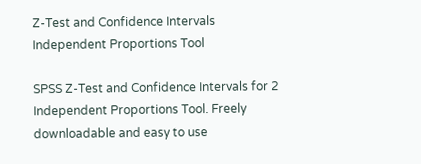Z-Test and Confidence Intervals Independent Proportions Tool

SPSS Z-Test and Confidence Intervals for 2 Independent Proportions Tool. Freely downloadable and easy to use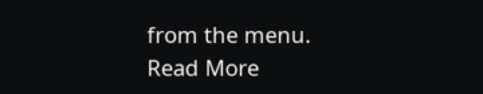from the menu. Read More